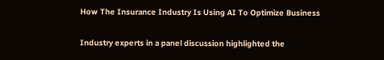How The Insurance Industry Is Using AI To Optimize Business

Industry experts in a panel discussion highlighted the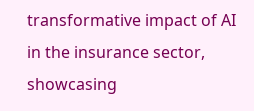transformative impact of AI in the insurance sector, showcasing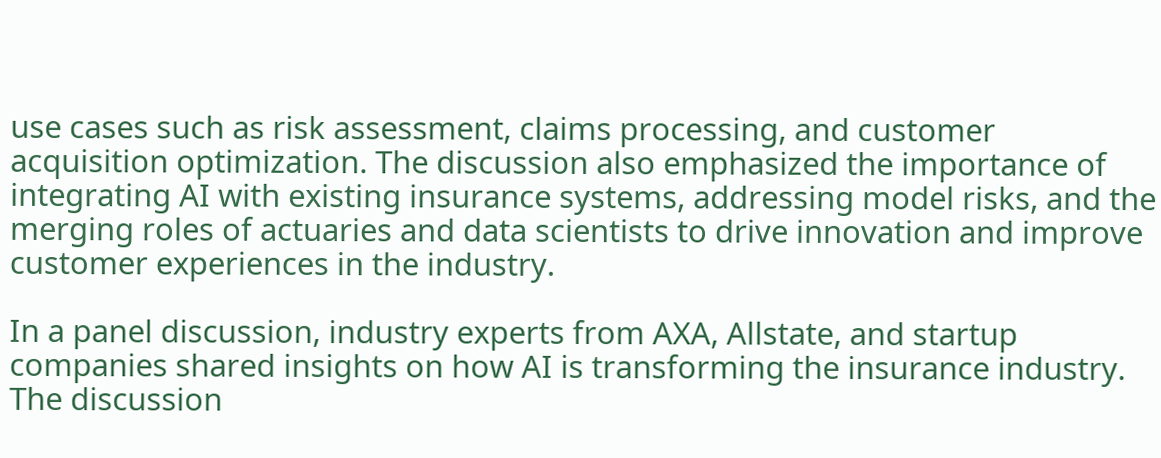use cases such as risk assessment, claims processing, and customer acquisition optimization. The discussion also emphasized the importance of integrating AI with existing insurance systems, addressing model risks, and the merging roles of actuaries and data scientists to drive innovation and improve customer experiences in the industry.

In a panel discussion, industry experts from AXA, Allstate, and startup companies shared insights on how AI is transforming the insurance industry. The discussion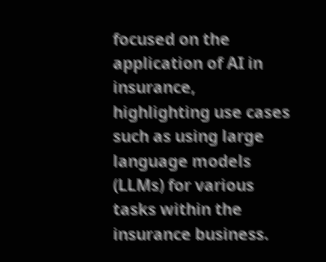focused on the application of AI in insurance, highlighting use cases such as using large language models (LLMs) for various tasks within the insurance business.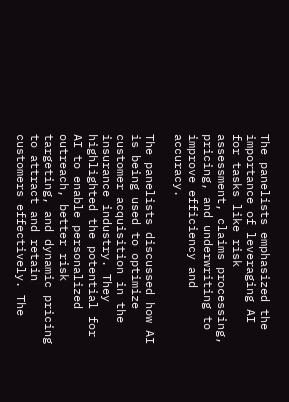The panelists emphasized the importance of leveraging AI for tasks like risk assessment, claims processing, pricing, and underwriting to improve efficiency and accuracy.

The panelists discussed how AI is being used to optimize customer acquisition in the insurance industry. They highlighted the potential for AI to enable personalized outreach, better risk targeting, and dynamic pricing to attract and retain customers effectively. The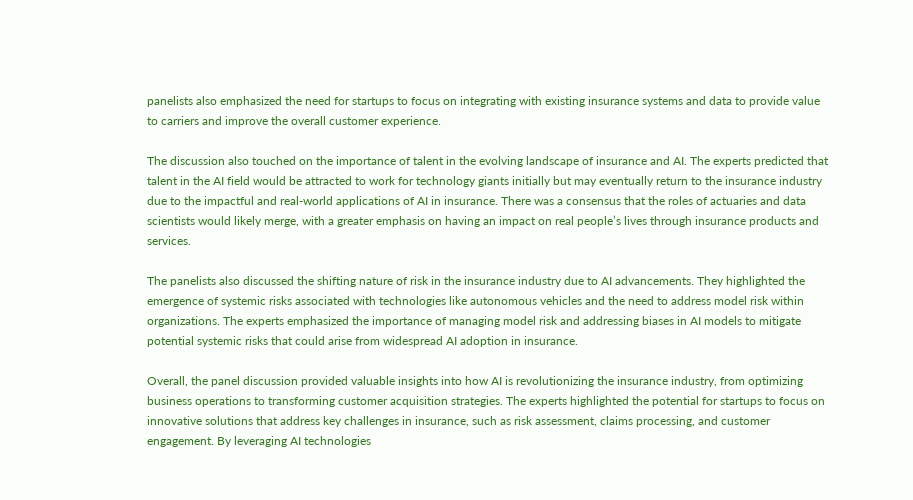panelists also emphasized the need for startups to focus on integrating with existing insurance systems and data to provide value to carriers and improve the overall customer experience.

The discussion also touched on the importance of talent in the evolving landscape of insurance and AI. The experts predicted that talent in the AI field would be attracted to work for technology giants initially but may eventually return to the insurance industry due to the impactful and real-world applications of AI in insurance. There was a consensus that the roles of actuaries and data scientists would likely merge, with a greater emphasis on having an impact on real people’s lives through insurance products and services.

The panelists also discussed the shifting nature of risk in the insurance industry due to AI advancements. They highlighted the emergence of systemic risks associated with technologies like autonomous vehicles and the need to address model risk within organizations. The experts emphasized the importance of managing model risk and addressing biases in AI models to mitigate potential systemic risks that could arise from widespread AI adoption in insurance.

Overall, the panel discussion provided valuable insights into how AI is revolutionizing the insurance industry, from optimizing business operations to transforming customer acquisition strategies. The experts highlighted the potential for startups to focus on innovative solutions that address key challenges in insurance, such as risk assessment, claims processing, and customer engagement. By leveraging AI technologies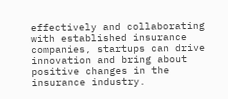effectively and collaborating with established insurance companies, startups can drive innovation and bring about positive changes in the insurance industry.